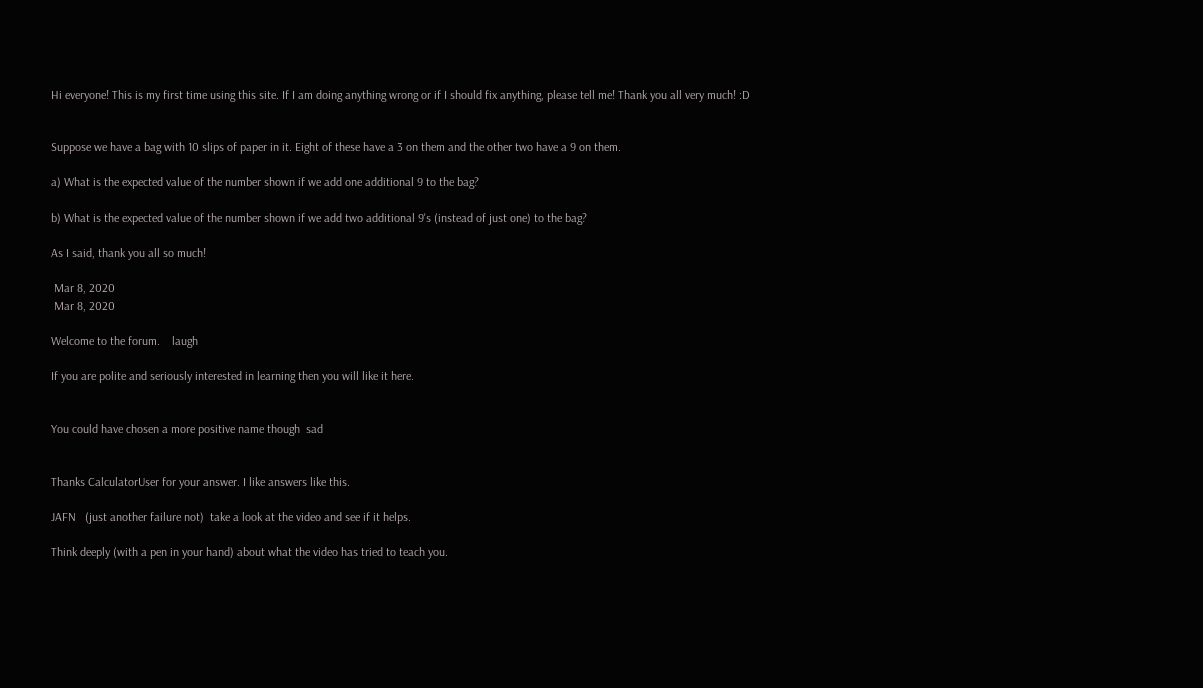Hi everyone! This is my first time using this site. If I am doing anything wrong or if I should fix anything, please tell me! Thank you all very much! :D


Suppose we have a bag with 10 slips of paper in it. Eight of these have a 3 on them and the other two have a 9 on them.

a) What is the expected value of the number shown if we add one additional 9 to the bag?

b) What is the expected value of the number shown if we add two additional 9's (instead of just one) to the bag?

As I said, thank you all so much!

 Mar 8, 2020
 Mar 8, 2020

Welcome to the forum.    laugh

If you are polite and seriously interested in learning then you will like it here.


You could have chosen a more positive name though  sad


Thanks CalculatorUser for your answer. I like answers like this.

JAFN   (just another failure not)  take a look at the video and see if it helps.

Think deeply (with a pen in your hand) about what the video has tried to teach you.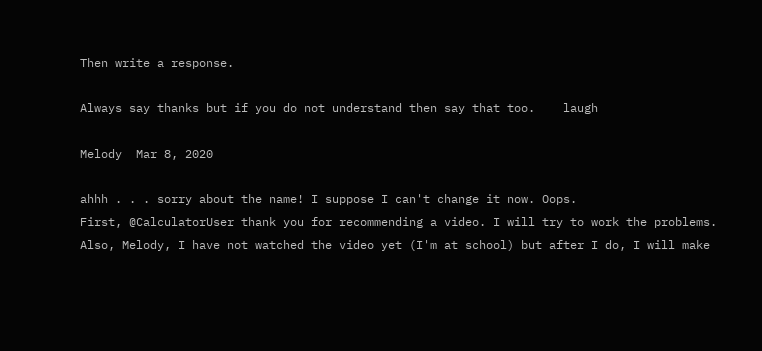Then write a response.

Always say thanks but if you do not understand then say that too.    laugh

Melody  Mar 8, 2020

ahhh . . . sorry about the name! I suppose I can't change it now. Oops.
First, @CalculatorUser thank you for recommending a video. I will try to work the problems. Also, Melody, I have not watched the video yet (I'm at school) but after I do, I will make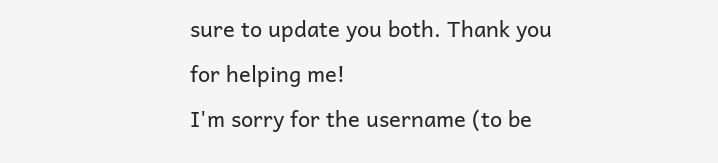sure to update you both. Thank you for helping me!
I'm sorry for the username (to be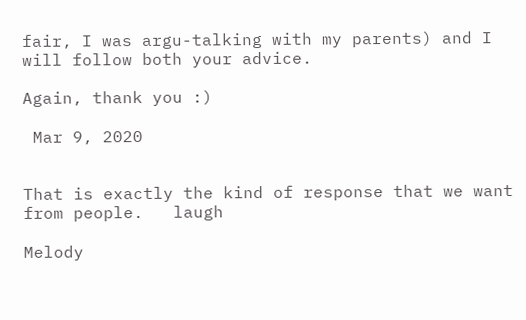fair, I was argu-talking with my parents) and I will follow both your advice.

Again, thank you :)

 Mar 9, 2020


That is exactly the kind of response that we want from people.   laugh

Melody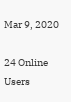Mar 9, 2020

24 Online Users